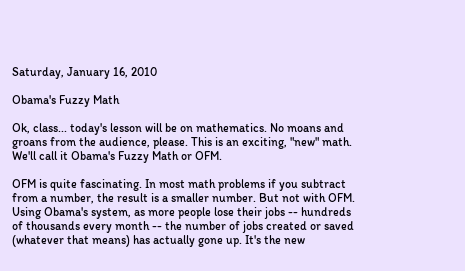Saturday, January 16, 2010

Obama's Fuzzy Math

Ok, class... today's lesson will be on mathematics. No moans and groans from the audience, please. This is an exciting, "new" math. We'll call it Obama's Fuzzy Math or OFM.

OFM is quite fascinating. In most math problems if you subtract from a number, the result is a smaller number. But not with OFM. Using Obama's system, as more people lose their jobs -- hundreds of thousands every month -- the number of jobs created or saved (whatever that means) has actually gone up. It's the new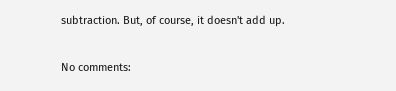subtraction. But, of course, it doesn't add up.

No comments: